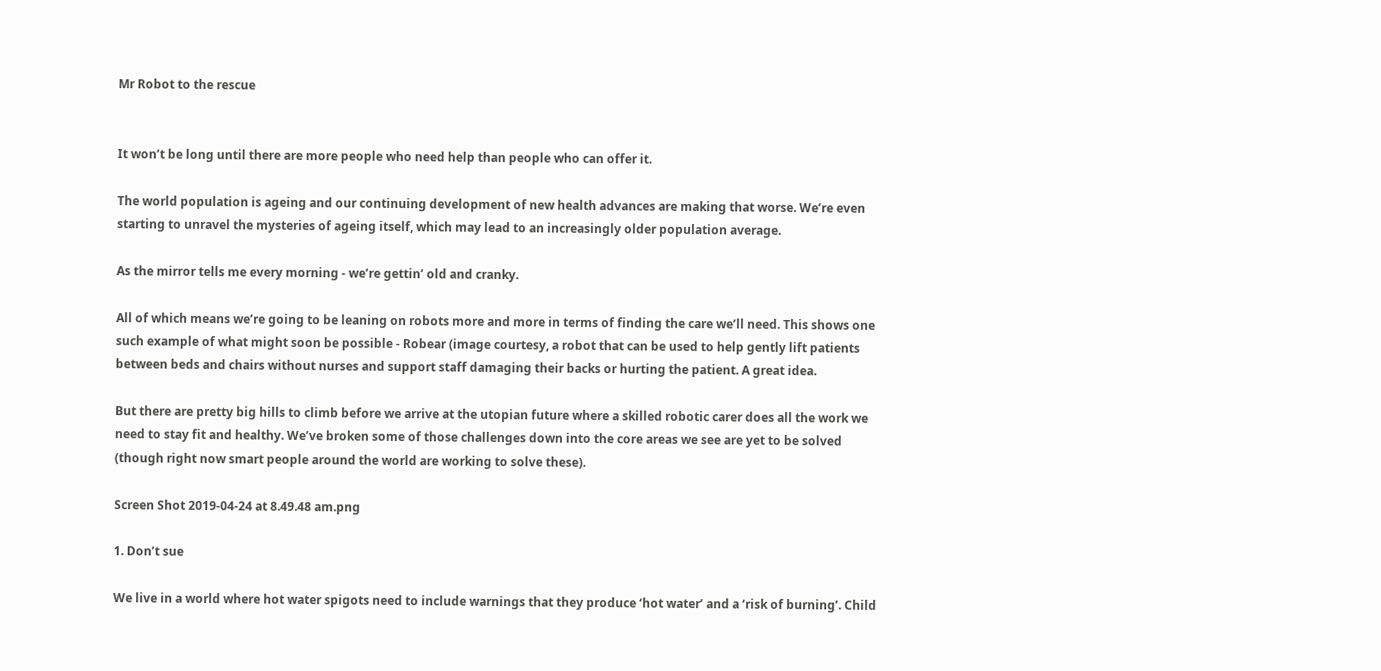Mr Robot to the rescue


It won’t be long until there are more people who need help than people who can offer it.

The world population is ageing and our continuing development of new health advances are making that worse. We’re even starting to unravel the mysteries of ageing itself, which may lead to an increasingly older population average.

As the mirror tells me every morning - we’re gettin’ old and cranky.

All of which means we’re going to be leaning on robots more and more in terms of finding the care we’ll need. This shows one such example of what might soon be possible - Robear (image courtesy, a robot that can be used to help gently lift patients between beds and chairs without nurses and support staff damaging their backs or hurting the patient. A great idea.

But there are pretty big hills to climb before we arrive at the utopian future where a skilled robotic carer does all the work we need to stay fit and healthy. We’ve broken some of those challenges down into the core areas we see are yet to be solved (though right now smart people around the world are working to solve these).

Screen Shot 2019-04-24 at 8.49.48 am.png

1. Don’t sue

We live in a world where hot water spigots need to include warnings that they produce ‘hot water’ and a ‘risk of burning’. Child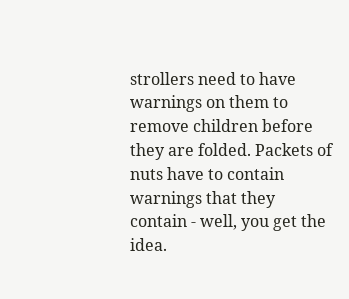strollers need to have warnings on them to remove children before they are folded. Packets of nuts have to contain warnings that they contain - well, you get the idea.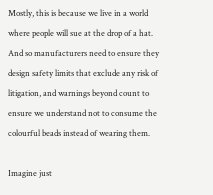Mostly, this is because we live in a world where people will sue at the drop of a hat. And so manufacturers need to ensure they design safety limits that exclude any risk of litigation, and warnings beyond count to ensure we understand not to consume the colourful beads instead of wearing them.

Imagine just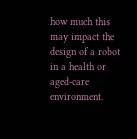how much this may impact the design of a robot in a health or aged-care environment.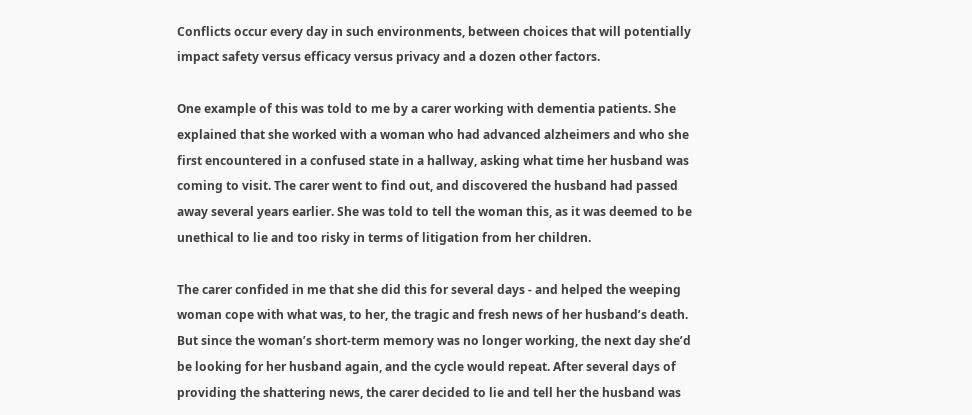Conflicts occur every day in such environments, between choices that will potentially impact safety versus efficacy versus privacy and a dozen other factors.

One example of this was told to me by a carer working with dementia patients. She explained that she worked with a woman who had advanced alzheimers and who she first encountered in a confused state in a hallway, asking what time her husband was coming to visit. The carer went to find out, and discovered the husband had passed away several years earlier. She was told to tell the woman this, as it was deemed to be unethical to lie and too risky in terms of litigation from her children.

The carer confided in me that she did this for several days - and helped the weeping woman cope with what was, to her, the tragic and fresh news of her husband’s death. But since the woman’s short-term memory was no longer working, the next day she’d be looking for her husband again, and the cycle would repeat. After several days of providing the shattering news, the carer decided to lie and tell her the husband was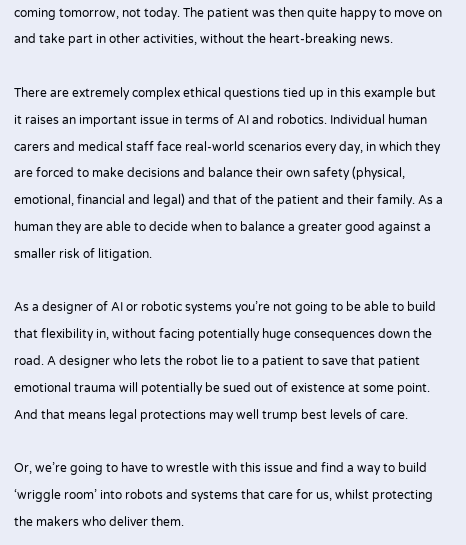coming tomorrow, not today. The patient was then quite happy to move on and take part in other activities, without the heart-breaking news.

There are extremely complex ethical questions tied up in this example but it raises an important issue in terms of AI and robotics. Individual human carers and medical staff face real-world scenarios every day, in which they are forced to make decisions and balance their own safety (physical, emotional, financial and legal) and that of the patient and their family. As a human they are able to decide when to balance a greater good against a smaller risk of litigation.

As a designer of AI or robotic systems you’re not going to be able to build that flexibility in, without facing potentially huge consequences down the road. A designer who lets the robot lie to a patient to save that patient emotional trauma will potentially be sued out of existence at some point. And that means legal protections may well trump best levels of care.

Or, we’re going to have to wrestle with this issue and find a way to build ‘wriggle room’ into robots and systems that care for us, whilst protecting the makers who deliver them.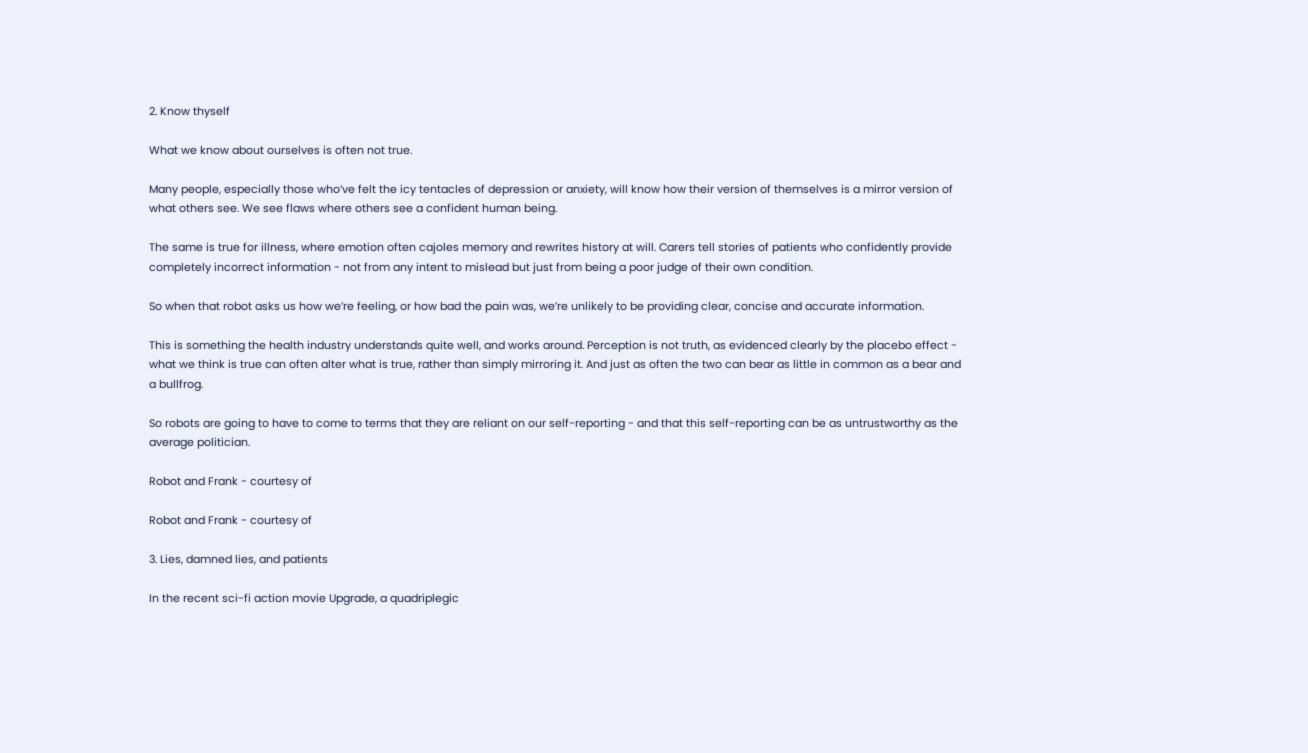2. Know thyself

What we know about ourselves is often not true.

Many people, especially those who’ve felt the icy tentacles of depression or anxiety, will know how their version of themselves is a mirror version of what others see. We see flaws where others see a confident human being.

The same is true for illness, where emotion often cajoles memory and rewrites history at will. Carers tell stories of patients who confidently provide completely incorrect information - not from any intent to mislead but just from being a poor judge of their own condition.

So when that robot asks us how we’re feeling, or how bad the pain was, we’re unlikely to be providing clear, concise and accurate information.

This is something the health industry understands quite well, and works around. Perception is not truth, as evidenced clearly by the placebo effect - what we think is true can often alter what is true, rather than simply mirroring it. And just as often the two can bear as little in common as a bear and a bullfrog.

So robots are going to have to come to terms that they are reliant on our self-reporting - and that this self-reporting can be as untrustworthy as the average politician.

Robot and Frank - courtesy of

Robot and Frank - courtesy of

3. Lies, damned lies, and patients

In the recent sci-fi action movie Upgrade, a quadriplegic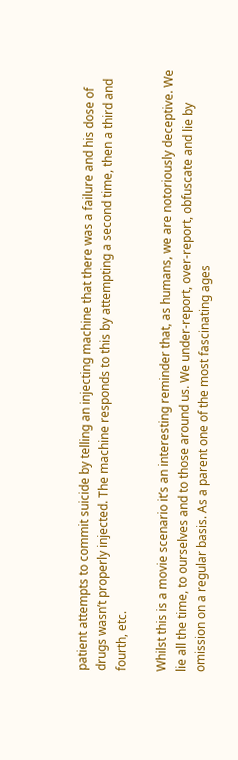patient attempts to commit suicide by telling an injecting machine that there was a failure and his dose of drugs wasn’t properly injected. The machine responds to this by attempting a second time, then a third and fourth, etc.

Whilst this is a movie scenario it’s an interesting reminder that, as humans, we are notoriously deceptive. We lie all the time, to ourselves and to those around us. We under-report, over-report, obfuscate and lie by omission on a regular basis. As a parent one of the most fascinating ages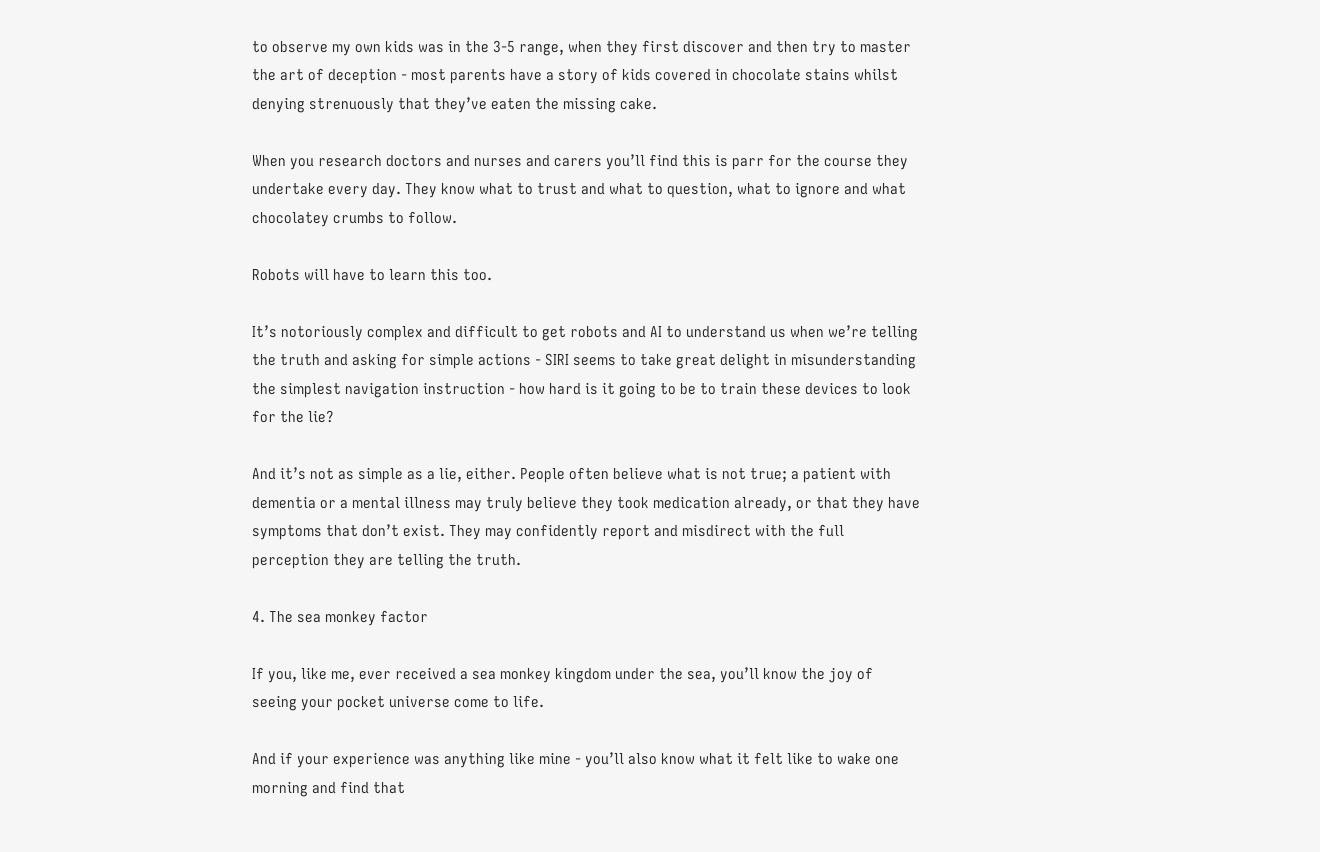to observe my own kids was in the 3-5 range, when they first discover and then try to master the art of deception - most parents have a story of kids covered in chocolate stains whilst denying strenuously that they’ve eaten the missing cake.

When you research doctors and nurses and carers you’ll find this is parr for the course they undertake every day. They know what to trust and what to question, what to ignore and what chocolatey crumbs to follow.

Robots will have to learn this too.

It’s notoriously complex and difficult to get robots and AI to understand us when we’re telling the truth and asking for simple actions - SIRI seems to take great delight in misunderstanding the simplest navigation instruction - how hard is it going to be to train these devices to look for the lie?

And it’s not as simple as a lie, either. People often believe what is not true; a patient with dementia or a mental illness may truly believe they took medication already, or that they have symptoms that don’t exist. They may confidently report and misdirect with the full perception they are telling the truth.

4. The sea monkey factor

If you, like me, ever received a sea monkey kingdom under the sea, you’ll know the joy of seeing your pocket universe come to life.

And if your experience was anything like mine - you’ll also know what it felt like to wake one morning and find that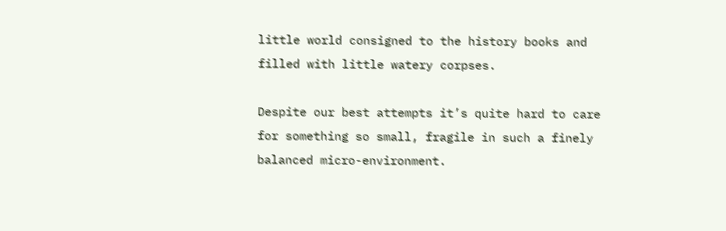little world consigned to the history books and filled with little watery corpses.

Despite our best attempts it’s quite hard to care for something so small, fragile in such a finely balanced micro-environment.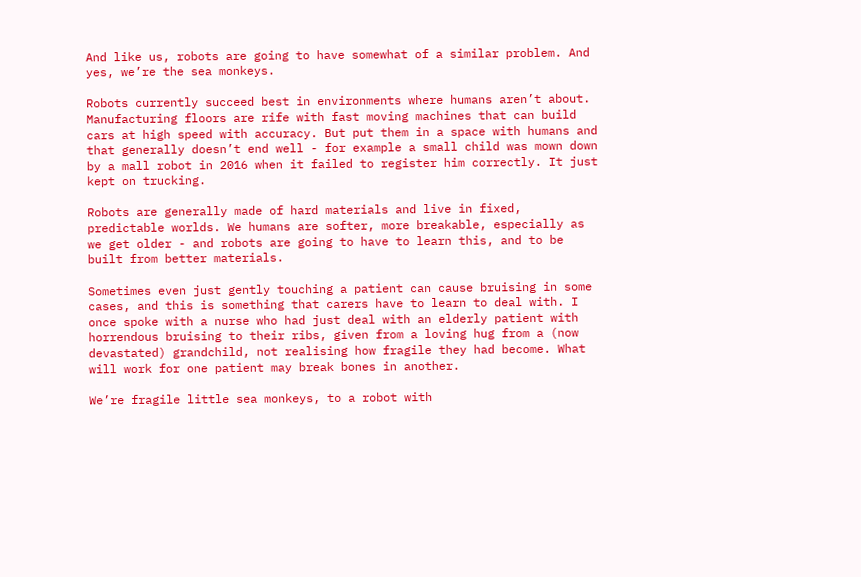And like us, robots are going to have somewhat of a similar problem. And yes, we’re the sea monkeys.

Robots currently succeed best in environments where humans aren’t about. Manufacturing floors are rife with fast moving machines that can build cars at high speed with accuracy. But put them in a space with humans and that generally doesn’t end well - for example a small child was mown down by a mall robot in 2016 when it failed to register him correctly. It just kept on trucking.

Robots are generally made of hard materials and live in fixed, predictable worlds. We humans are softer, more breakable, especially as we get older - and robots are going to have to learn this, and to be built from better materials.

Sometimes even just gently touching a patient can cause bruising in some cases, and this is something that carers have to learn to deal with. I once spoke with a nurse who had just deal with an elderly patient with horrendous bruising to their ribs, given from a loving hug from a (now devastated) grandchild, not realising how fragile they had become. What will work for one patient may break bones in another.

We’re fragile little sea monkeys, to a robot with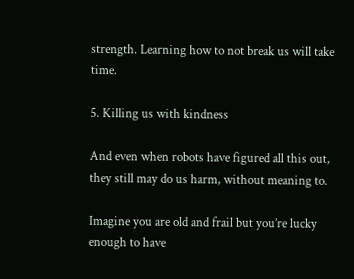strength. Learning how to not break us will take time.

5. Killing us with kindness

And even when robots have figured all this out, they still may do us harm, without meaning to.

Imagine you are old and frail but you’re lucky enough to have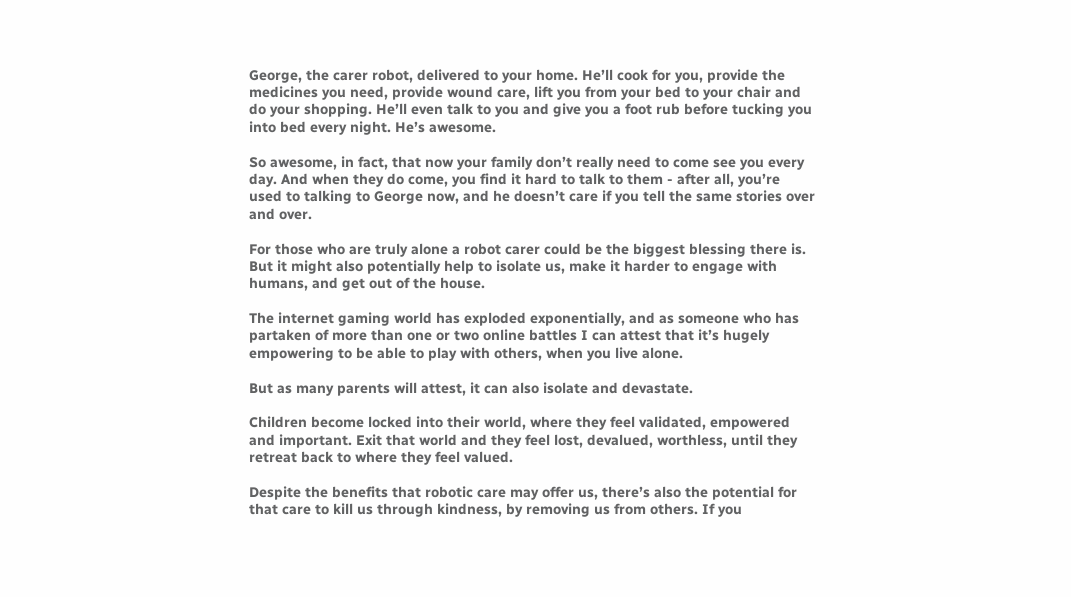George, the carer robot, delivered to your home. He’ll cook for you, provide the medicines you need, provide wound care, lift you from your bed to your chair and do your shopping. He’ll even talk to you and give you a foot rub before tucking you into bed every night. He’s awesome.

So awesome, in fact, that now your family don’t really need to come see you every day. And when they do come, you find it hard to talk to them - after all, you’re used to talking to George now, and he doesn’t care if you tell the same stories over and over.

For those who are truly alone a robot carer could be the biggest blessing there is. But it might also potentially help to isolate us, make it harder to engage with humans, and get out of the house.

The internet gaming world has exploded exponentially, and as someone who has partaken of more than one or two online battles I can attest that it’s hugely empowering to be able to play with others, when you live alone.

But as many parents will attest, it can also isolate and devastate.

Children become locked into their world, where they feel validated, empowered and important. Exit that world and they feel lost, devalued, worthless, until they retreat back to where they feel valued.

Despite the benefits that robotic care may offer us, there’s also the potential for that care to kill us through kindness, by removing us from others. If you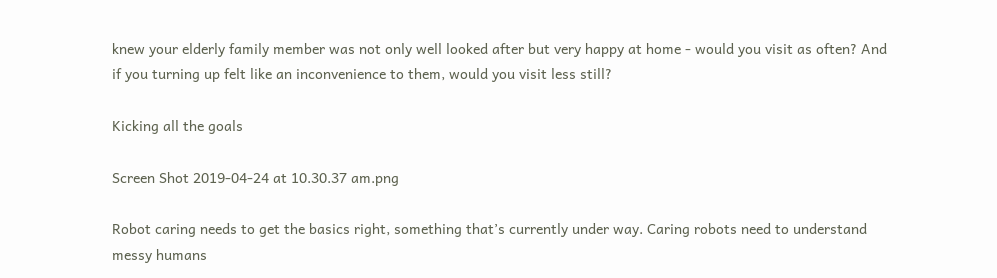knew your elderly family member was not only well looked after but very happy at home - would you visit as often? And if you turning up felt like an inconvenience to them, would you visit less still?

Kicking all the goals

Screen Shot 2019-04-24 at 10.30.37 am.png

Robot caring needs to get the basics right, something that’s currently under way. Caring robots need to understand messy humans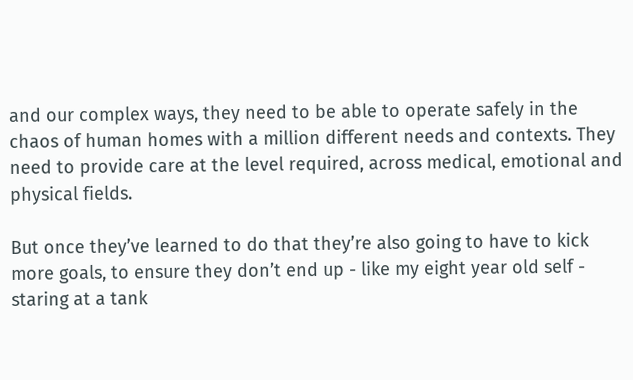and our complex ways, they need to be able to operate safely in the chaos of human homes with a million different needs and contexts. They need to provide care at the level required, across medical, emotional and physical fields.

But once they’ve learned to do that they’re also going to have to kick more goals, to ensure they don’t end up - like my eight year old self - staring at a tank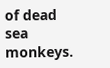of dead sea monkeys.